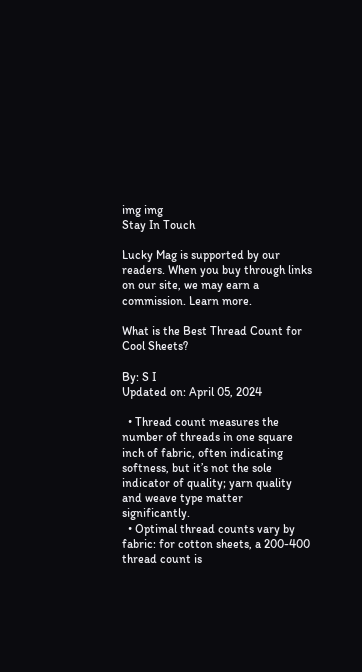img img
Stay In Touch

Lucky Mag is supported by our readers. When you buy through links on our site, we may earn a commission. Learn more.

What is the Best Thread Count for Cool Sheets?

By: S I
Updated on: April 05, 2024

  • Thread count measures the number of threads in one square inch of fabric, often indicating softness, but it’s not the sole indicator of quality; yarn quality and weave type matter significantly.
  • Optimal thread counts vary by fabric: for cotton sheets, a 200-400 thread count is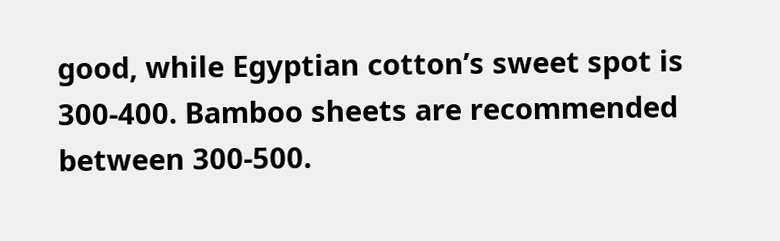good, while Egyptian cotton’s sweet spot is 300-400. Bamboo sheets are recommended between 300-500.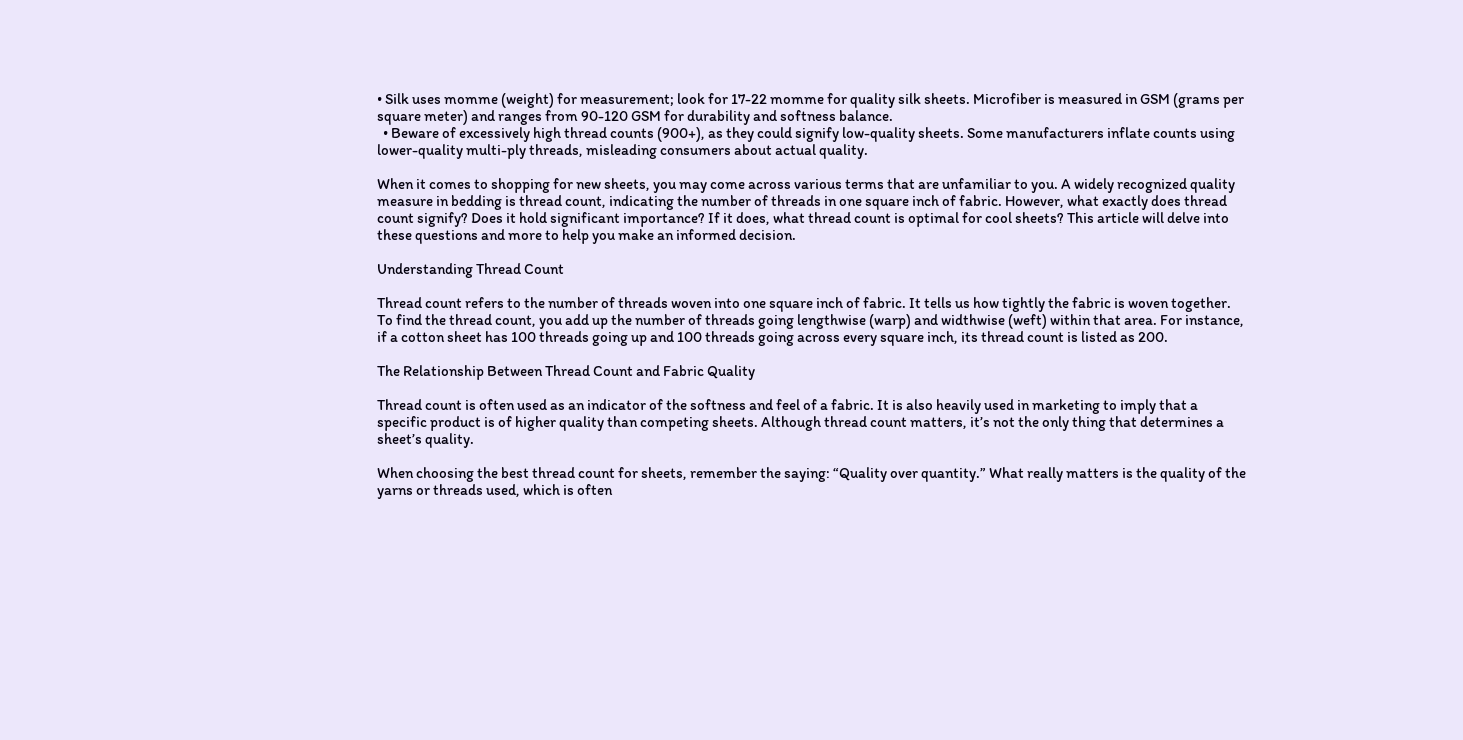• Silk uses momme (weight) for measurement; look for 17-22 momme for quality silk sheets. Microfiber is measured in GSM (grams per square meter) and ranges from 90-120 GSM for durability and softness balance.
  • Beware of excessively high thread counts (900+), as they could signify low-quality sheets. Some manufacturers inflate counts using lower-quality multi-ply threads, misleading consumers about actual quality.

When it comes to shopping for new sheets, you may come across various terms that are unfamiliar to you. A widely recognized quality measure in bedding is thread count, indicating the number of threads in one square inch of fabric. However, what exactly does thread count signify? Does it hold significant importance? If it does, what thread count is optimal for cool sheets? This article will delve into these questions and more to help you make an informed decision.

Understanding Thread Count

Thread count refers to the number of threads woven into one square inch of fabric. It tells us how tightly the fabric is woven together. To find the thread count, you add up the number of threads going lengthwise (warp) and widthwise (weft) within that area. For instance, if a cotton sheet has 100 threads going up and 100 threads going across every square inch, its thread count is listed as 200.

The Relationship Between Thread Count and Fabric Quality

Thread count is often used as an indicator of the softness and feel of a fabric. It is also heavily used in marketing to imply that a specific product is of higher quality than competing sheets. Although thread count matters, it’s not the only thing that determines a sheet’s quality.

When choosing the best thread count for sheets, remember the saying: “Quality over quantity.” What really matters is the quality of the yarns or threads used, which is often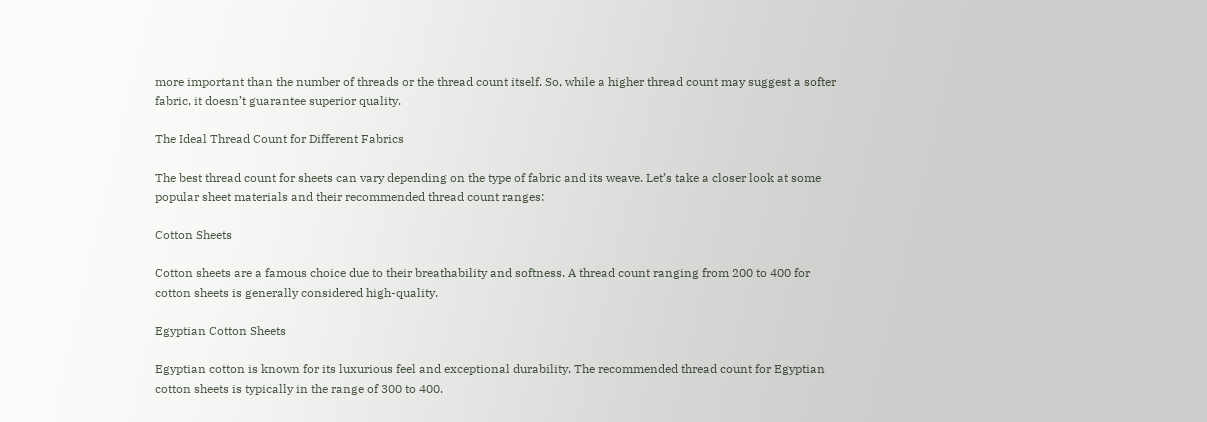more important than the number of threads or the thread count itself. So, while a higher thread count may suggest a softer fabric, it doesn’t guarantee superior quality.

The Ideal Thread Count for Different Fabrics

The best thread count for sheets can vary depending on the type of fabric and its weave. Let’s take a closer look at some popular sheet materials and their recommended thread count ranges:

Cotton Sheets

Cotton sheets are a famous choice due to their breathability and softness. A thread count ranging from 200 to 400 for cotton sheets is generally considered high-quality.

Egyptian Cotton Sheets

Egyptian cotton is known for its luxurious feel and exceptional durability. The recommended thread count for Egyptian cotton sheets is typically in the range of 300 to 400.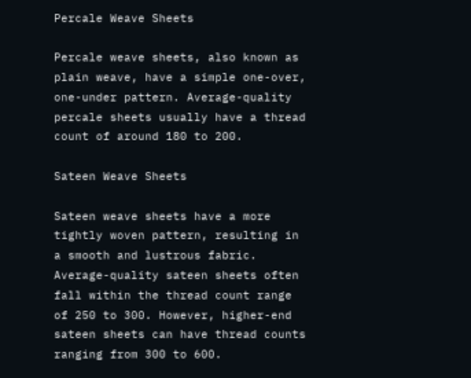Percale Weave Sheets

Percale weave sheets, also known as plain weave, have a simple one-over, one-under pattern. Average-quality percale sheets usually have a thread count of around 180 to 200.

Sateen Weave Sheets

Sateen weave sheets have a more tightly woven pattern, resulting in a smooth and lustrous fabric. Average-quality sateen sheets often fall within the thread count range of 250 to 300. However, higher-end sateen sheets can have thread counts ranging from 300 to 600.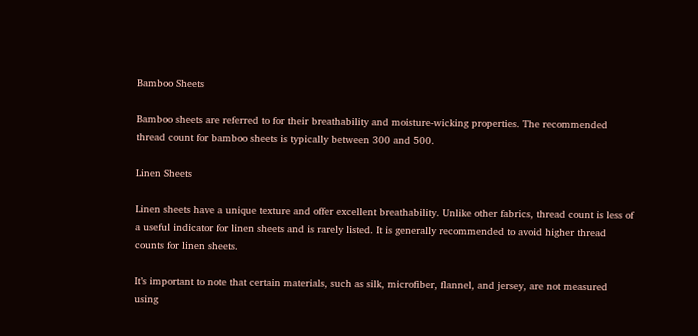Bamboo Sheets

Bamboo sheets are referred to for their breathability and moisture-wicking properties. The recommended thread count for bamboo sheets is typically between 300 and 500.

Linen Sheets

Linen sheets have a unique texture and offer excellent breathability. Unlike other fabrics, thread count is less of a useful indicator for linen sheets and is rarely listed. It is generally recommended to avoid higher thread counts for linen sheets.

It’s important to note that certain materials, such as silk, microfiber, flannel, and jersey, are not measured using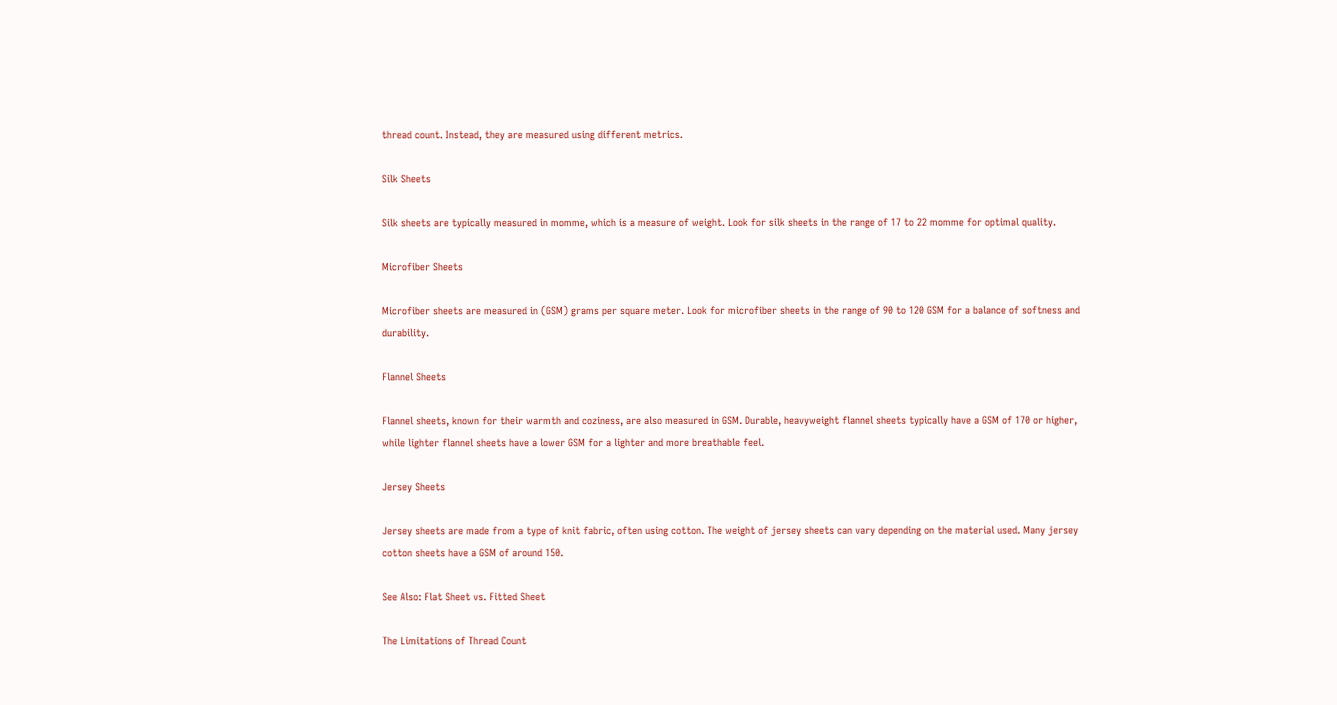thread count. Instead, they are measured using different metrics.

Silk Sheets

Silk sheets are typically measured in momme, which is a measure of weight. Look for silk sheets in the range of 17 to 22 momme for optimal quality.

Microfiber Sheets

Microfiber sheets are measured in (GSM) grams per square meter. Look for microfiber sheets in the range of 90 to 120 GSM for a balance of softness and durability.

Flannel Sheets

Flannel sheets, known for their warmth and coziness, are also measured in GSM. Durable, heavyweight flannel sheets typically have a GSM of 170 or higher, while lighter flannel sheets have a lower GSM for a lighter and more breathable feel.

Jersey Sheets

Jersey sheets are made from a type of knit fabric, often using cotton. The weight of jersey sheets can vary depending on the material used. Many jersey cotton sheets have a GSM of around 150.

See Also: Flat Sheet vs. Fitted Sheet

The Limitations of Thread Count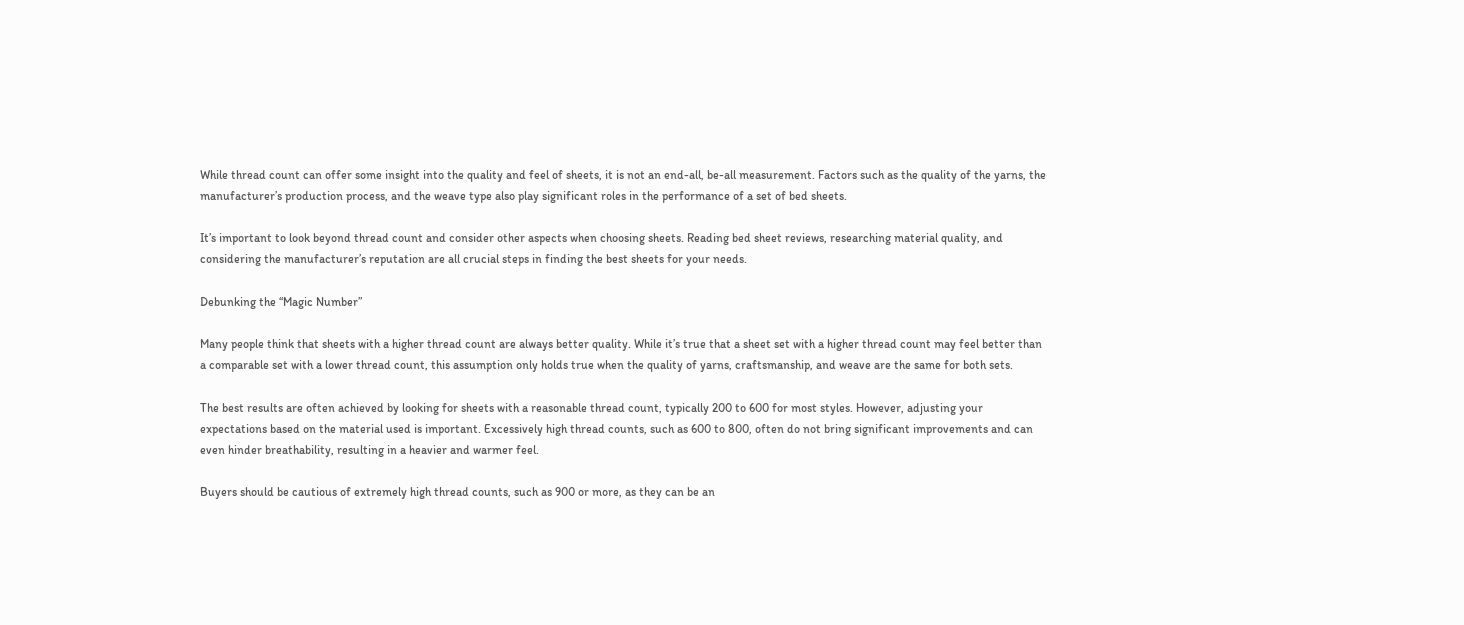While thread count can offer some insight into the quality and feel of sheets, it is not an end-all, be-all measurement. Factors such as the quality of the yarns, the manufacturer’s production process, and the weave type also play significant roles in the performance of a set of bed sheets.

It’s important to look beyond thread count and consider other aspects when choosing sheets. Reading bed sheet reviews, researching material quality, and considering the manufacturer’s reputation are all crucial steps in finding the best sheets for your needs.

Debunking the “Magic Number”

Many people think that sheets with a higher thread count are always better quality. While it’s true that a sheet set with a higher thread count may feel better than a comparable set with a lower thread count, this assumption only holds true when the quality of yarns, craftsmanship, and weave are the same for both sets.

The best results are often achieved by looking for sheets with a reasonable thread count, typically 200 to 600 for most styles. However, adjusting your expectations based on the material used is important. Excessively high thread counts, such as 600 to 800, often do not bring significant improvements and can even hinder breathability, resulting in a heavier and warmer feel.

Buyers should be cautious of extremely high thread counts, such as 900 or more, as they can be an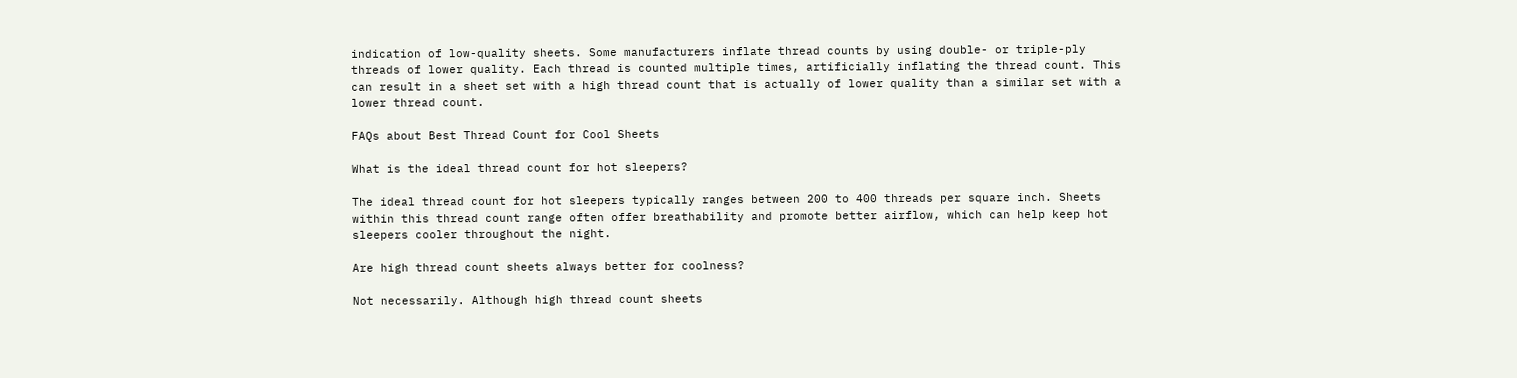indication of low-quality sheets. Some manufacturers inflate thread counts by using double- or triple-ply threads of lower quality. Each thread is counted multiple times, artificially inflating the thread count. This can result in a sheet set with a high thread count that is actually of lower quality than a similar set with a lower thread count.

FAQs about Best Thread Count for Cool Sheets

What is the ideal thread count for hot sleepers?

The ideal thread count for hot sleepers typically ranges between 200 to 400 threads per square inch. Sheets within this thread count range often offer breathability and promote better airflow, which can help keep hot sleepers cooler throughout the night.

Are high thread count sheets always better for coolness?

Not necessarily. Although high thread count sheets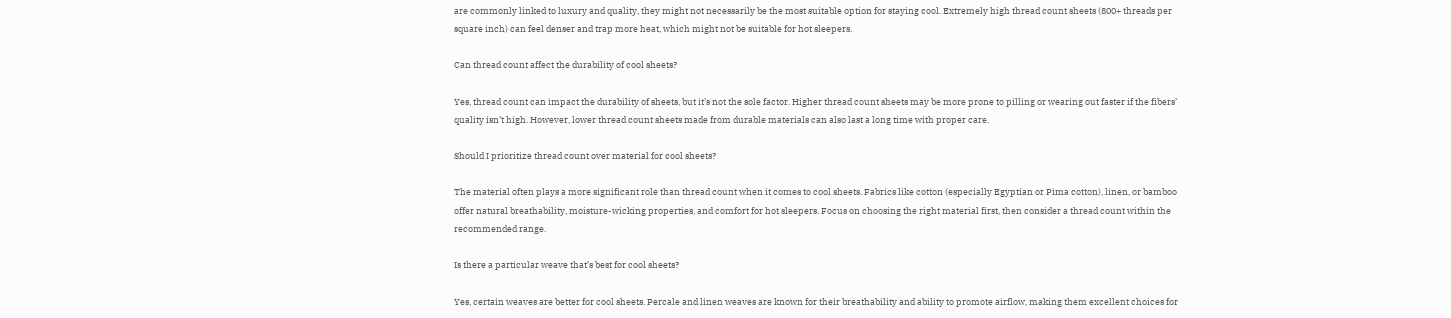are commonly linked to luxury and quality, they might not necessarily be the most suitable option for staying cool. Extremely high thread count sheets (800+ threads per square inch) can feel denser and trap more heat, which might not be suitable for hot sleepers.

Can thread count affect the durability of cool sheets?

Yes, thread count can impact the durability of sheets, but it’s not the sole factor. Higher thread count sheets may be more prone to pilling or wearing out faster if the fibers’ quality isn’t high. However, lower thread count sheets made from durable materials can also last a long time with proper care.

Should I prioritize thread count over material for cool sheets?

The material often plays a more significant role than thread count when it comes to cool sheets. Fabrics like cotton (especially Egyptian or Pima cotton), linen, or bamboo offer natural breathability, moisture-wicking properties, and comfort for hot sleepers. Focus on choosing the right material first, then consider a thread count within the recommended range.

Is there a particular weave that’s best for cool sheets?

Yes, certain weaves are better for cool sheets. Percale and linen weaves are known for their breathability and ability to promote airflow, making them excellent choices for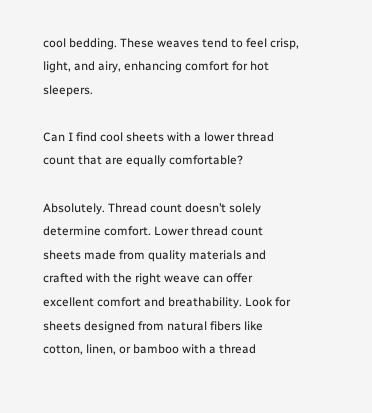cool bedding. These weaves tend to feel crisp, light, and airy, enhancing comfort for hot sleepers.

Can I find cool sheets with a lower thread count that are equally comfortable?

Absolutely. Thread count doesn’t solely determine comfort. Lower thread count sheets made from quality materials and crafted with the right weave can offer excellent comfort and breathability. Look for sheets designed from natural fibers like cotton, linen, or bamboo with a thread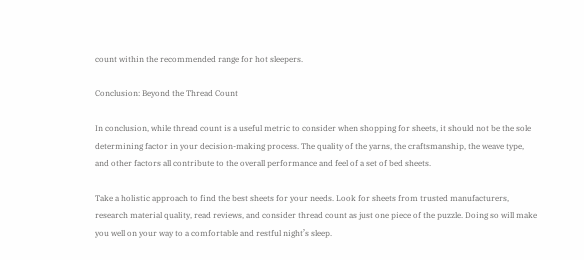count within the recommended range for hot sleepers.

Conclusion: Beyond the Thread Count

In conclusion, while thread count is a useful metric to consider when shopping for sheets, it should not be the sole determining factor in your decision-making process. The quality of the yarns, the craftsmanship, the weave type, and other factors all contribute to the overall performance and feel of a set of bed sheets.

Take a holistic approach to find the best sheets for your needs. Look for sheets from trusted manufacturers, research material quality, read reviews, and consider thread count as just one piece of the puzzle. Doing so will make you well on your way to a comfortable and restful night’s sleep.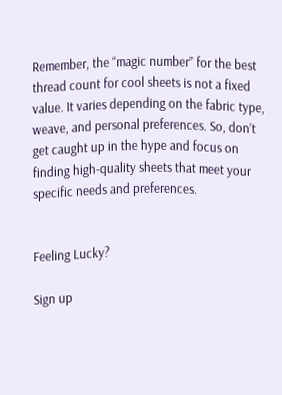Remember, the “magic number” for the best thread count for cool sheets is not a fixed value. It varies depending on the fabric type, weave, and personal preferences. So, don’t get caught up in the hype and focus on finding high-quality sheets that meet your specific needs and preferences.


Feeling Lucky?

Sign up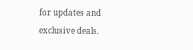for updates and
exclusive deals.